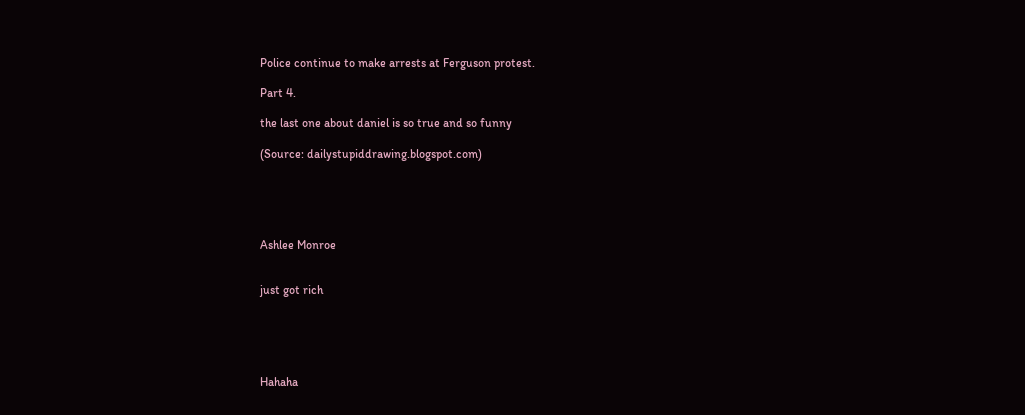Police continue to make arrests at Ferguson protest.

Part 4.

the last one about daniel is so true and so funny

(Source: dailystupiddrawing.blogspot.com)





Ashlee Monroe


just got rich





Hahaha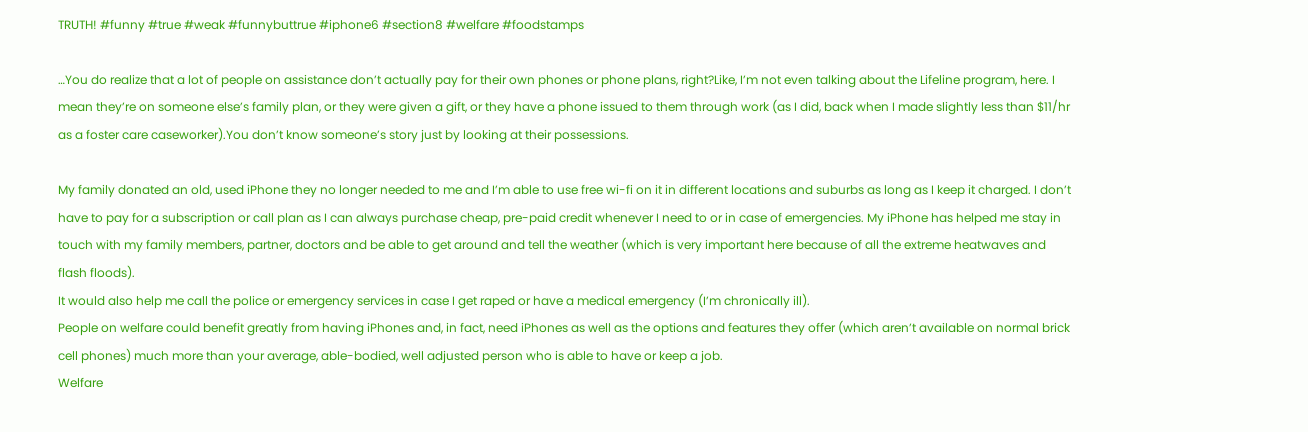TRUTH! #funny #true #weak #funnybuttrue #iphone6 #section8 #welfare #foodstamps

…You do realize that a lot of people on assistance don’t actually pay for their own phones or phone plans, right?Like, I’m not even talking about the Lifeline program, here. I mean they’re on someone else’s family plan, or they were given a gift, or they have a phone issued to them through work (as I did, back when I made slightly less than $11/hr as a foster care caseworker).You don’t know someone’s story just by looking at their possessions.

My family donated an old, used iPhone they no longer needed to me and I’m able to use free wi-fi on it in different locations and suburbs as long as I keep it charged. I don’t have to pay for a subscription or call plan as I can always purchase cheap, pre-paid credit whenever I need to or in case of emergencies. My iPhone has helped me stay in touch with my family members, partner, doctors and be able to get around and tell the weather (which is very important here because of all the extreme heatwaves and flash floods).
It would also help me call the police or emergency services in case I get raped or have a medical emergency (I’m chronically ill).
People on welfare could benefit greatly from having iPhones and, in fact, need iPhones as well as the options and features they offer (which aren’t available on normal brick cell phones) much more than your average, able-bodied, well adjusted person who is able to have or keep a job.
Welfare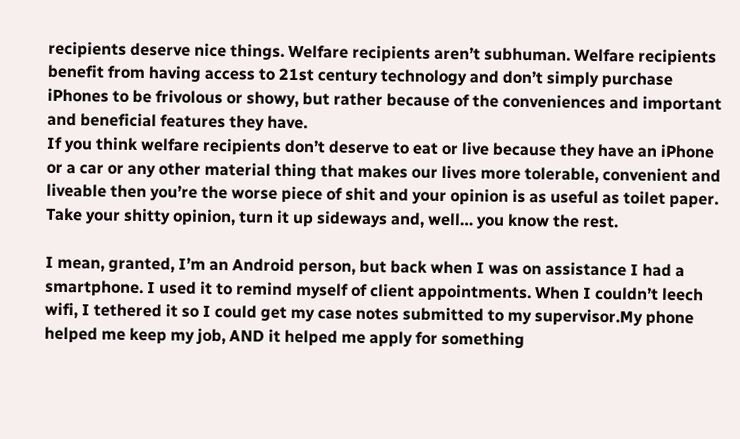recipients deserve nice things. Welfare recipients aren’t subhuman. Welfare recipients benefit from having access to 21st century technology and don’t simply purchase iPhones to be frivolous or showy, but rather because of the conveniences and important and beneficial features they have.
If you think welfare recipients don’t deserve to eat or live because they have an iPhone or a car or any other material thing that makes our lives more tolerable, convenient and liveable then you’re the worse piece of shit and your opinion is as useful as toilet paper. Take your shitty opinion, turn it up sideways and, well… you know the rest.

I mean, granted, I’m an Android person, but back when I was on assistance I had a smartphone. I used it to remind myself of client appointments. When I couldn’t leech wifi, I tethered it so I could get my case notes submitted to my supervisor.My phone helped me keep my job, AND it helped me apply for something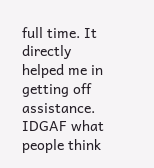full time. It directly helped me in getting off assistance. IDGAF what people think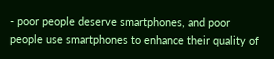- poor people deserve smartphones, and poor people use smartphones to enhance their quality of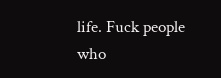life. Fuck people who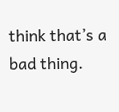think that’s a bad thing.